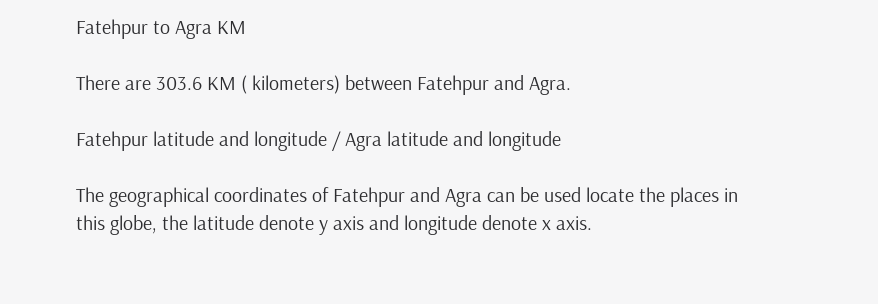Fatehpur to Agra KM

There are 303.6 KM ( kilometers) between Fatehpur and Agra.

Fatehpur latitude and longitude / Agra latitude and longitude

The geographical coordinates of Fatehpur and Agra can be used locate the places in this globe, the latitude denote y axis and longitude denote x axis.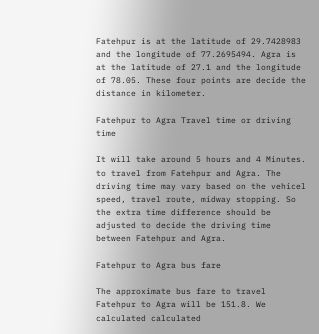Fatehpur is at the latitude of 29.7428983 and the longitude of 77.2695494. Agra is at the latitude of 27.1 and the longitude of 78.05. These four points are decide the distance in kilometer.

Fatehpur to Agra Travel time or driving time

It will take around 5 hours and 4 Minutes. to travel from Fatehpur and Agra. The driving time may vary based on the vehicel speed, travel route, midway stopping. So the extra time difference should be adjusted to decide the driving time between Fatehpur and Agra.

Fatehpur to Agra bus fare

The approximate bus fare to travel Fatehpur to Agra will be 151.8. We calculated calculated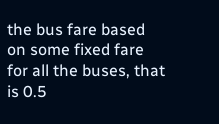the bus fare based on some fixed fare for all the buses, that is 0.5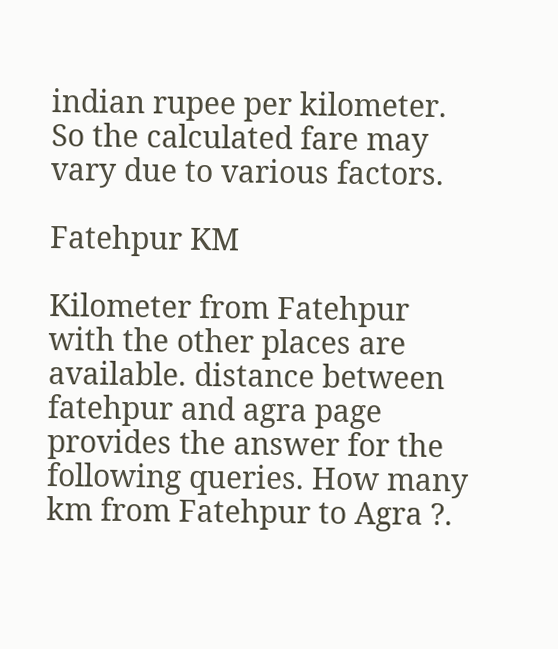indian rupee per kilometer. So the calculated fare may vary due to various factors.

Fatehpur KM

Kilometer from Fatehpur with the other places are available. distance between fatehpur and agra page provides the answer for the following queries. How many km from Fatehpur to Agra ?.